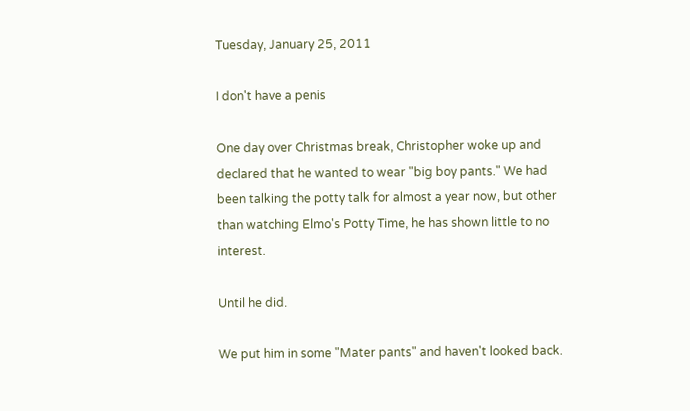Tuesday, January 25, 2011

I don't have a penis

One day over Christmas break, Christopher woke up and declared that he wanted to wear "big boy pants." We had been talking the potty talk for almost a year now, but other than watching Elmo's Potty Time, he has shown little to no interest.

Until he did.

We put him in some "Mater pants" and haven't looked back.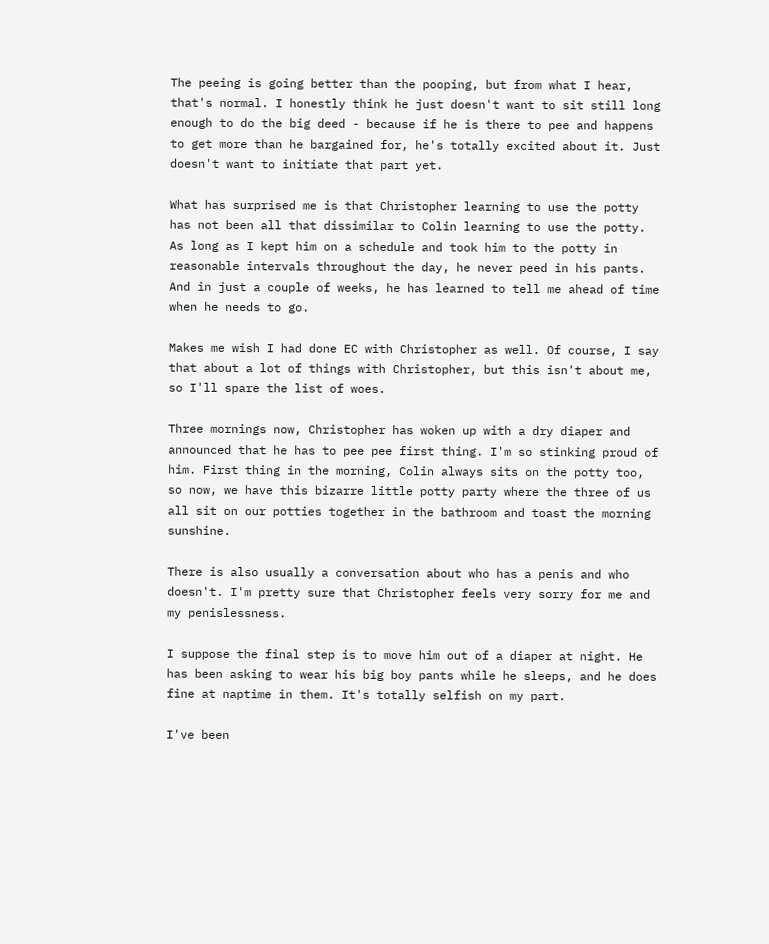The peeing is going better than the pooping, but from what I hear, that's normal. I honestly think he just doesn't want to sit still long enough to do the big deed - because if he is there to pee and happens to get more than he bargained for, he's totally excited about it. Just doesn't want to initiate that part yet.

What has surprised me is that Christopher learning to use the potty has not been all that dissimilar to Colin learning to use the potty. As long as I kept him on a schedule and took him to the potty in reasonable intervals throughout the day, he never peed in his pants. And in just a couple of weeks, he has learned to tell me ahead of time when he needs to go.

Makes me wish I had done EC with Christopher as well. Of course, I say that about a lot of things with Christopher, but this isn't about me, so I'll spare the list of woes.

Three mornings now, Christopher has woken up with a dry diaper and announced that he has to pee pee first thing. I'm so stinking proud of him. First thing in the morning, Colin always sits on the potty too, so now, we have this bizarre little potty party where the three of us all sit on our potties together in the bathroom and toast the morning sunshine.

There is also usually a conversation about who has a penis and who doesn't. I'm pretty sure that Christopher feels very sorry for me and my penislessness.

I suppose the final step is to move him out of a diaper at night. He has been asking to wear his big boy pants while he sleeps, and he does fine at naptime in them. It's totally selfish on my part.

I've been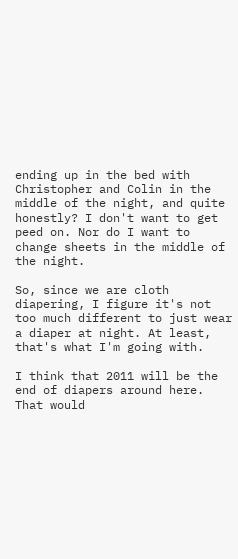ending up in the bed with Christopher and Colin in the middle of the night, and quite honestly? I don't want to get peed on. Nor do I want to change sheets in the middle of the night.

So, since we are cloth diapering, I figure it's not too much different to just wear a diaper at night. At least, that's what I'm going with.

I think that 2011 will be the end of diapers around here. That would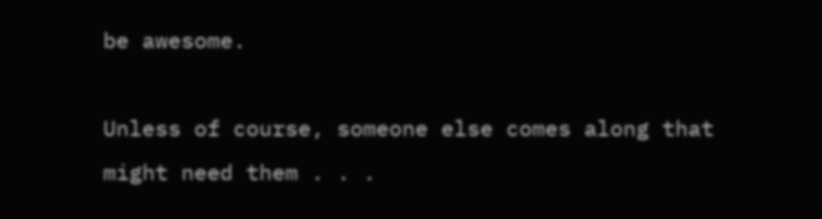be awesome.

Unless of course, someone else comes along that might need them . . .